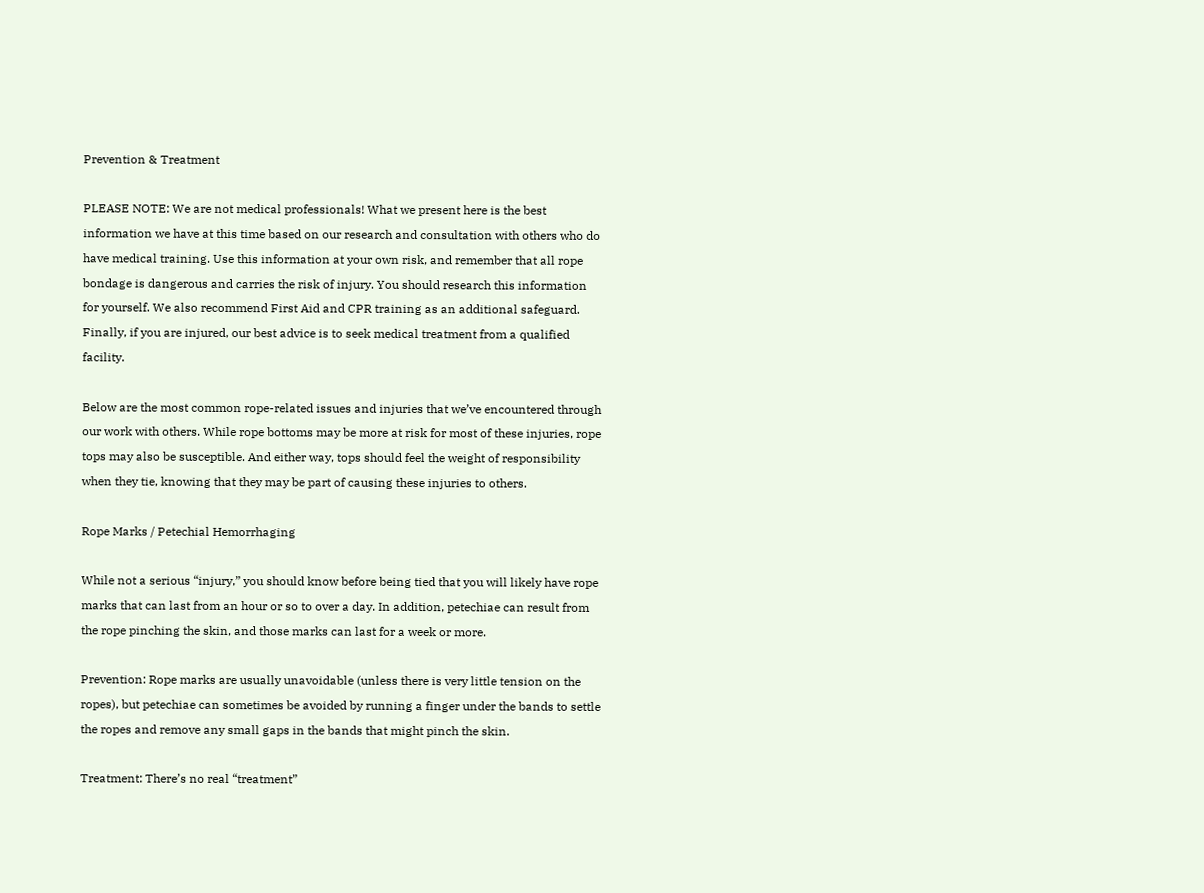Prevention & Treatment

PLEASE NOTE: We are not medical professionals! What we present here is the best information we have at this time based on our research and consultation with others who do have medical training. Use this information at your own risk, and remember that all rope bondage is dangerous and carries the risk of injury. You should research this information for yourself. We also recommend First Aid and CPR training as an additional safeguard. Finally, if you are injured, our best advice is to seek medical treatment from a qualified facility.

Below are the most common rope-related issues and injuries that we’ve encountered through our work with others. While rope bottoms may be more at risk for most of these injuries, rope tops may also be susceptible. And either way, tops should feel the weight of responsibility when they tie, knowing that they may be part of causing these injuries to others.

Rope Marks / Petechial Hemorrhaging

While not a serious “injury,” you should know before being tied that you will likely have rope marks that can last from an hour or so to over a day. In addition, petechiae can result from the rope pinching the skin, and those marks can last for a week or more.

Prevention: Rope marks are usually unavoidable (unless there is very little tension on the ropes), but petechiae can sometimes be avoided by running a finger under the bands to settle the ropes and remove any small gaps in the bands that might pinch the skin.

Treatment: There’s no real “treatment”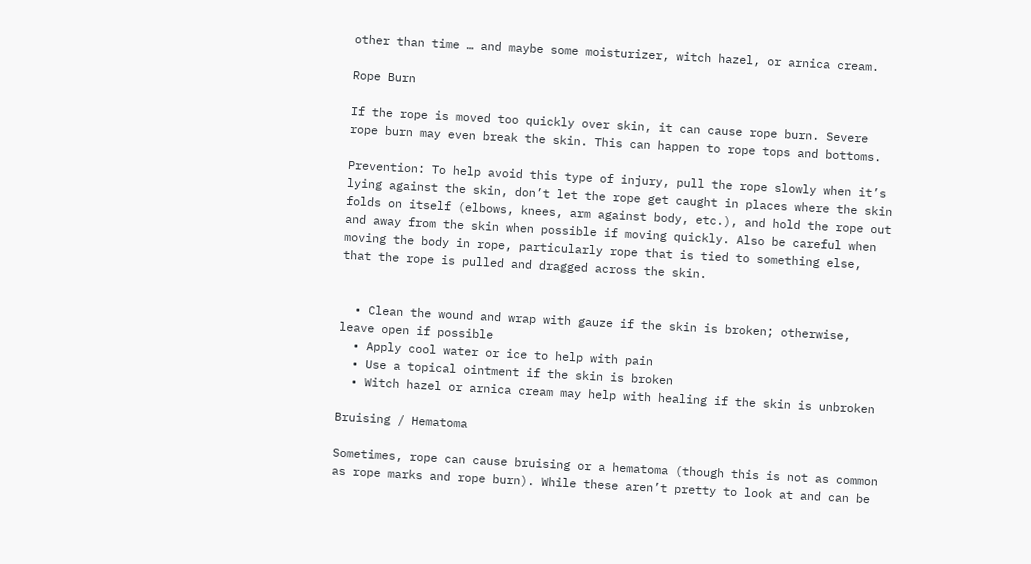other than time … and maybe some moisturizer, witch hazel, or arnica cream.

Rope Burn

If the rope is moved too quickly over skin, it can cause rope burn. Severe rope burn may even break the skin. This can happen to rope tops and bottoms.

Prevention: To help avoid this type of injury, pull the rope slowly when it’s lying against the skin, don’t let the rope get caught in places where the skin folds on itself (elbows, knees, arm against body, etc.), and hold the rope out and away from the skin when possible if moving quickly. Also be careful when moving the body in rope, particularly rope that is tied to something else, that the rope is pulled and dragged across the skin.


  • Clean the wound and wrap with gauze if the skin is broken; otherwise, leave open if possible
  • Apply cool water or ice to help with pain
  • Use a topical ointment if the skin is broken
  • Witch hazel or arnica cream may help with healing if the skin is unbroken

Bruising / Hematoma

Sometimes, rope can cause bruising or a hematoma (though this is not as common as rope marks and rope burn). While these aren’t pretty to look at and can be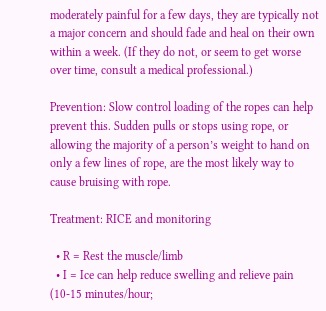moderately painful for a few days, they are typically not a major concern and should fade and heal on their own within a week. (If they do not, or seem to get worse over time, consult a medical professional.)

Prevention: Slow control loading of the ropes can help prevent this. Sudden pulls or stops using rope, or allowing the majority of a person’s weight to hand on only a few lines of rope, are the most likely way to cause bruising with rope.

Treatment: RICE and monitoring

  • R = Rest the muscle/limb
  • I = Ice can help reduce swelling and relieve pain (10-15 minutes/hour;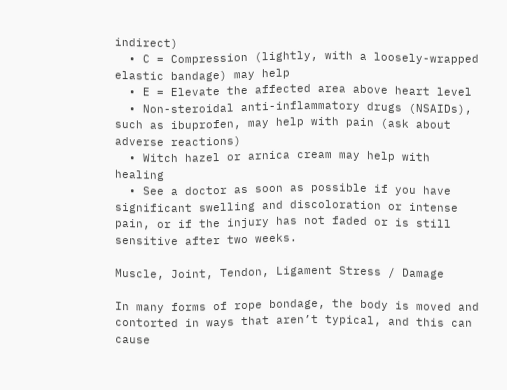indirect)
  • C = Compression (lightly, with a loosely-wrapped elastic bandage) may help
  • E = Elevate the affected area above heart level
  • Non-steroidal anti-inflammatory drugs (NSAIDs), such as ibuprofen, may help with pain (ask about adverse reactions)
  • Witch hazel or arnica cream may help with healing
  • See a doctor as soon as possible if you have significant swelling and discoloration or intense pain, or if the injury has not faded or is still sensitive after two weeks.

Muscle, Joint, Tendon, Ligament Stress / Damage

In many forms of rope bondage, the body is moved and contorted in ways that aren’t typical, and this can cause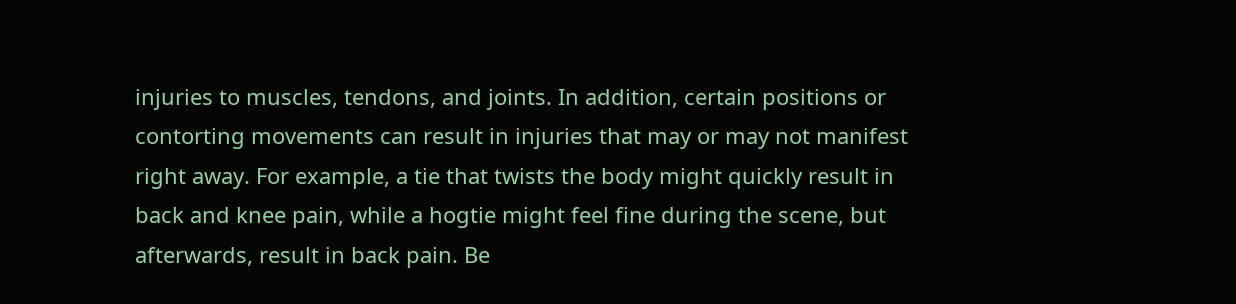injuries to muscles, tendons, and joints. In addition, certain positions or contorting movements can result in injuries that may or may not manifest right away. For example, a tie that twists the body might quickly result in back and knee pain, while a hogtie might feel fine during the scene, but afterwards, result in back pain. Be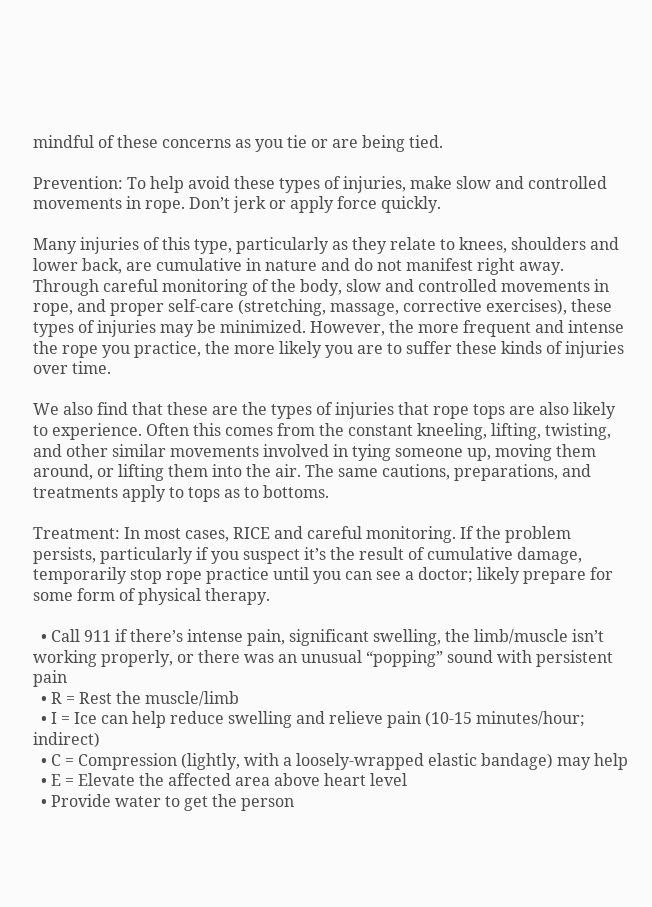mindful of these concerns as you tie or are being tied.

Prevention: To help avoid these types of injuries, make slow and controlled movements in rope. Don’t jerk or apply force quickly.

Many injuries of this type, particularly as they relate to knees, shoulders and lower back, are cumulative in nature and do not manifest right away. Through careful monitoring of the body, slow and controlled movements in rope, and proper self-care (stretching, massage, corrective exercises), these types of injuries may be minimized. However, the more frequent and intense the rope you practice, the more likely you are to suffer these kinds of injuries over time.

We also find that these are the types of injuries that rope tops are also likely to experience. Often this comes from the constant kneeling, lifting, twisting, and other similar movements involved in tying someone up, moving them around, or lifting them into the air. The same cautions, preparations, and treatments apply to tops as to bottoms.

Treatment: In most cases, RICE and careful monitoring. If the problem persists, particularly if you suspect it’s the result of cumulative damage, temporarily stop rope practice until you can see a doctor; likely prepare for some form of physical therapy.

  • Call 911 if there’s intense pain, significant swelling, the limb/muscle isn’t working properly, or there was an unusual “popping” sound with persistent pain
  • R = Rest the muscle/limb
  • I = Ice can help reduce swelling and relieve pain (10-15 minutes/hour; indirect)
  • C = Compression (lightly, with a loosely-wrapped elastic bandage) may help
  • E = Elevate the affected area above heart level
  • Provide water to get the person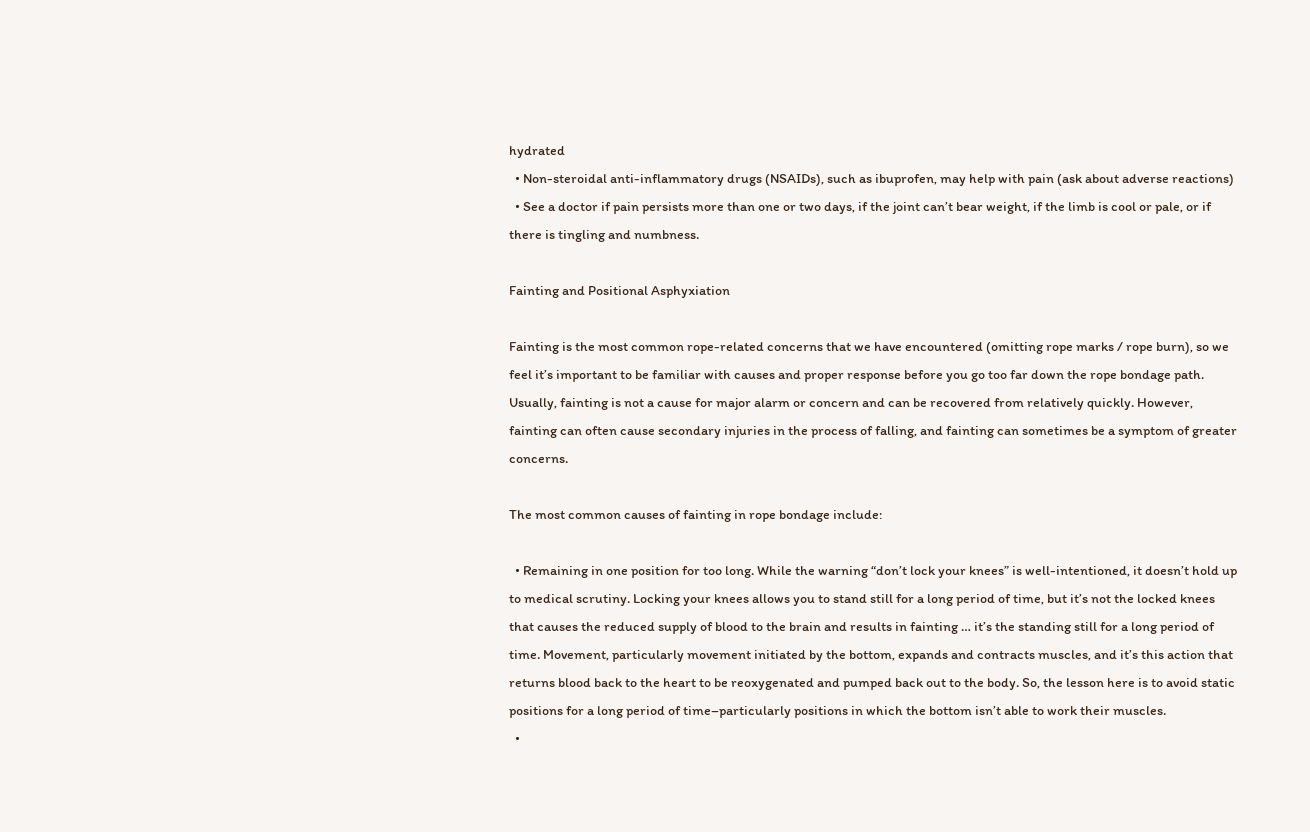hydrated
  • Non-steroidal anti-inflammatory drugs (NSAIDs), such as ibuprofen, may help with pain (ask about adverse reactions)
  • See a doctor if pain persists more than one or two days, if the joint can’t bear weight, if the limb is cool or pale, or if there is tingling and numbness.

Fainting and Positional Asphyxiation

Fainting is the most common rope-related concerns that we have encountered (omitting rope marks / rope burn), so we feel it’s important to be familiar with causes and proper response before you go too far down the rope bondage path. Usually, fainting is not a cause for major alarm or concern and can be recovered from relatively quickly. However, fainting can often cause secondary injuries in the process of falling, and fainting can sometimes be a symptom of greater concerns.

The most common causes of fainting in rope bondage include:

  • Remaining in one position for too long. While the warning “don’t lock your knees” is well-intentioned, it doesn’t hold up to medical scrutiny. Locking your knees allows you to stand still for a long period of time, but it’s not the locked knees that causes the reduced supply of blood to the brain and results in fainting … it’s the standing still for a long period of time. Movement, particularly movement initiated by the bottom, expands and contracts muscles, and it’s this action that returns blood back to the heart to be reoxygenated and pumped back out to the body. So, the lesson here is to avoid static positions for a long period of time–particularly positions in which the bottom isn’t able to work their muscles.
  •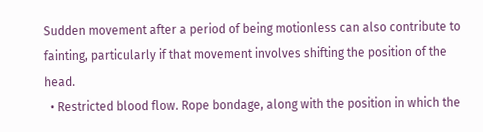Sudden movement after a period of being motionless can also contribute to fainting, particularly if that movement involves shifting the position of the head.
  • Restricted blood flow. Rope bondage, along with the position in which the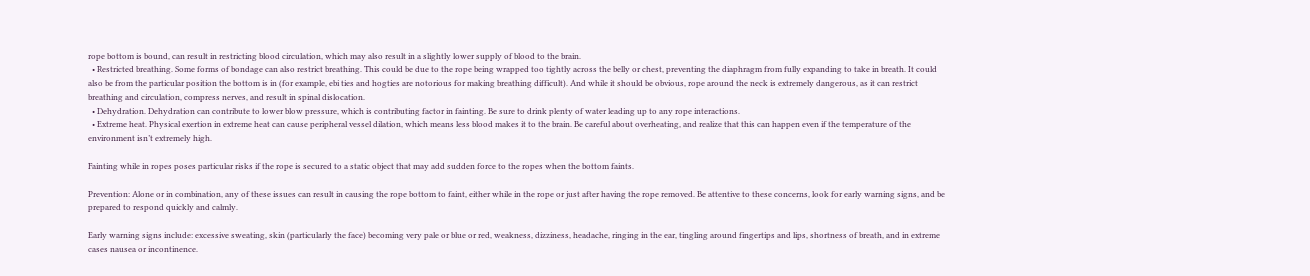rope bottom is bound, can result in restricting blood circulation, which may also result in a slightly lower supply of blood to the brain.
  • Restricted breathing. Some forms of bondage can also restrict breathing. This could be due to the rope being wrapped too tightly across the belly or chest, preventing the diaphragm from fully expanding to take in breath. It could also be from the particular position the bottom is in (for example, ebi ties and hogties are notorious for making breathing difficult). And while it should be obvious, rope around the neck is extremely dangerous, as it can restrict breathing and circulation, compress nerves, and result in spinal dislocation.
  • Dehydration. Dehydration can contribute to lower blow pressure, which is contributing factor in fainting. Be sure to drink plenty of water leading up to any rope interactions.
  • Extreme heat. Physical exertion in extreme heat can cause peripheral vessel dilation, which means less blood makes it to the brain. Be careful about overheating, and realize that this can happen even if the temperature of the environment isn’t extremely high.

Fainting while in ropes poses particular risks if the rope is secured to a static object that may add sudden force to the ropes when the bottom faints.

Prevention: Alone or in combination, any of these issues can result in causing the rope bottom to faint, either while in the rope or just after having the rope removed. Be attentive to these concerns, look for early warning signs, and be prepared to respond quickly and calmly.

Early warning signs include: excessive sweating, skin (particularly the face) becoming very pale or blue or red, weakness, dizziness, headache, ringing in the ear, tingling around fingertips and lips, shortness of breath, and in extreme cases nausea or incontinence.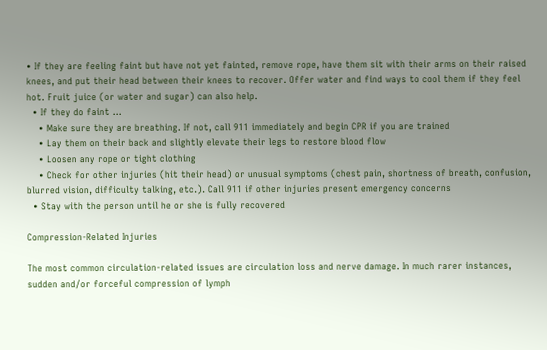• If they are feeling faint but have not yet fainted, remove rope, have them sit with their arms on their raised knees, and put their head between their knees to recover. Offer water and find ways to cool them if they feel hot. Fruit juice (or water and sugar) can also help.
  • If they do faint …
    • Make sure they are breathing. If not, call 911 immediately and begin CPR if you are trained
    • Lay them on their back and slightly elevate their legs to restore blood flow
    • Loosen any rope or tight clothing
    • Check for other injuries (hit their head) or unusual symptoms (chest pain, shortness of breath, confusion, blurred vision, difficulty talking, etc.). Call 911 if other injuries present emergency concerns
  • Stay with the person until he or she is fully recovered

Compression-Related Injuries

The most common circulation-related issues are circulation loss and nerve damage. In much rarer instances, sudden and/or forceful compression of lymph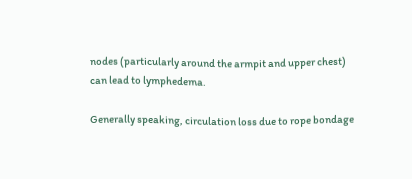nodes (particularly around the armpit and upper chest) can lead to lymphedema.

Generally speaking, circulation loss due to rope bondage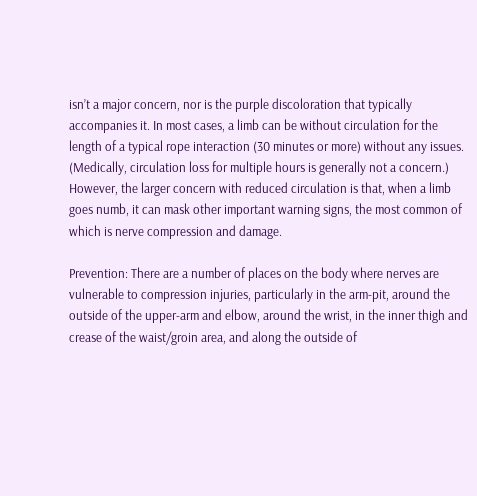isn’t a major concern, nor is the purple discoloration that typically accompanies it. In most cases, a limb can be without circulation for the length of a typical rope interaction (30 minutes or more) without any issues. (Medically, circulation loss for multiple hours is generally not a concern.) However, the larger concern with reduced circulation is that, when a limb goes numb, it can mask other important warning signs, the most common of which is nerve compression and damage.

Prevention: There are a number of places on the body where nerves are vulnerable to compression injuries, particularly in the arm-pit, around the outside of the upper-arm and elbow, around the wrist, in the inner thigh and crease of the waist/groin area, and along the outside of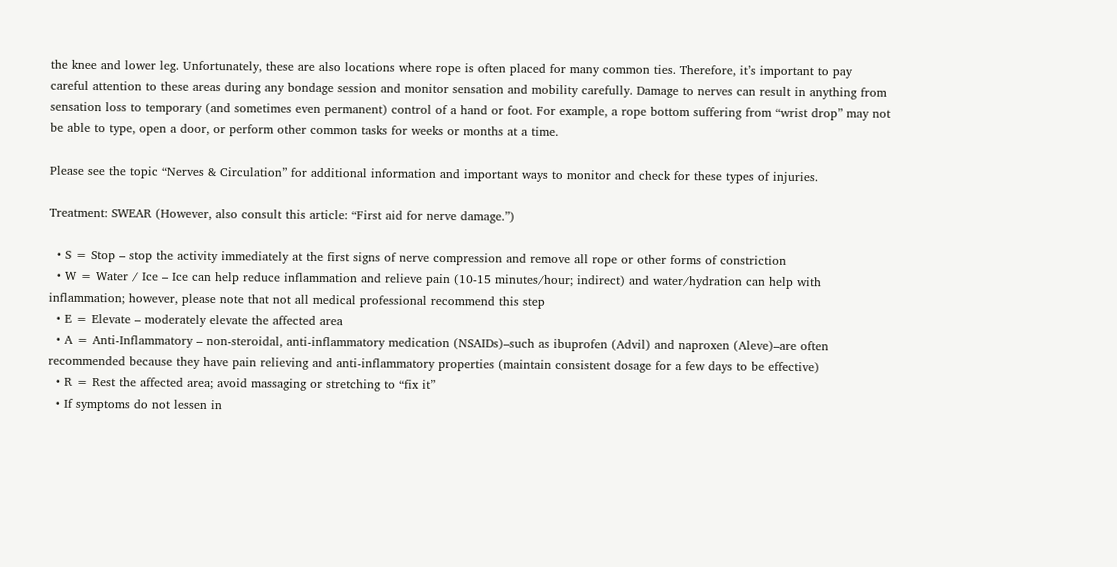the knee and lower leg. Unfortunately, these are also locations where rope is often placed for many common ties. Therefore, it’s important to pay careful attention to these areas during any bondage session and monitor sensation and mobility carefully. Damage to nerves can result in anything from sensation loss to temporary (and sometimes even permanent) control of a hand or foot. For example, a rope bottom suffering from “wrist drop” may not be able to type, open a door, or perform other common tasks for weeks or months at a time.

Please see the topic “Nerves & Circulation” for additional information and important ways to monitor and check for these types of injuries.

Treatment: SWEAR (However, also consult this article: “First aid for nerve damage.”)

  • S = Stop – stop the activity immediately at the first signs of nerve compression and remove all rope or other forms of constriction
  • W = Water / Ice – Ice can help reduce inflammation and relieve pain (10-15 minutes/hour; indirect) and water/hydration can help with inflammation; however, please note that not all medical professional recommend this step
  • E = Elevate – moderately elevate the affected area
  • A = Anti-Inflammatory – non-steroidal, anti-inflammatory medication (NSAIDs)–such as ibuprofen (Advil) and naproxen (Aleve)–are often recommended because they have pain relieving and anti-inflammatory properties (maintain consistent dosage for a few days to be effective)
  • R = Rest the affected area; avoid massaging or stretching to “fix it”
  • If symptoms do not lessen in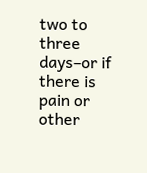two to three days–or if there is pain or other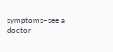symptoms–see a doctor